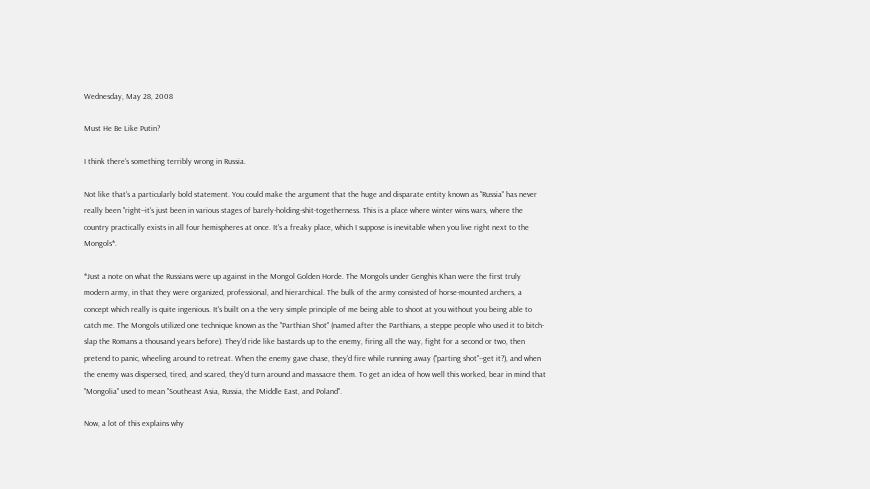Wednesday, May 28, 2008

Must He Be Like Putin?

I think there's something terribly wrong in Russia.

Not like that's a particularly bold statement. You could make the argument that the huge and disparate entity known as "Russia" has never really been "right--it's just been in various stages of barely-holding-shit-togetherness. This is a place where winter wins wars, where the country practically exists in all four hemispheres at once. It's a freaky place, which I suppose is inevitable when you live right next to the Mongols*.

*Just a note on what the Russians were up against in the Mongol Golden Horde. The Mongols under Genghis Khan were the first truly modern army, in that they were organized, professional, and hierarchical. The bulk of the army consisted of horse-mounted archers, a concept which really is quite ingenious. It's built on a the very simple principle of me being able to shoot at you without you being able to catch me. The Mongols utilized one technique known as the "Parthian Shot" (named after the Parthians, a steppe people who used it to bitch-slap the Romans a thousand years before). They'd ride like bastards up to the enemy, firing all the way, fight for a second or two, then pretend to panic, wheeling around to retreat. When the enemy gave chase, they'd fire while running away ("parting shot"--get it?), and when the enemy was dispersed, tired, and scared, they'd turn around and massacre them. To get an idea of how well this worked, bear in mind that "Mongolia" used to mean "Southeast Asia, Russia, the Middle East, and Poland".

Now, a lot of this explains why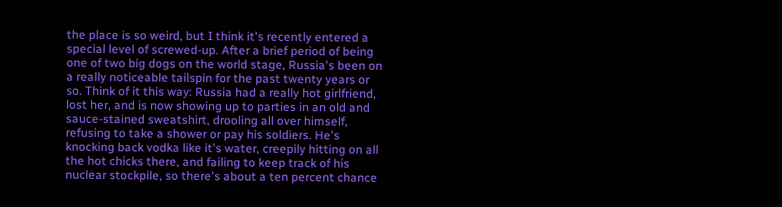the place is so weird, but I think it's recently entered a special level of screwed-up. After a brief period of being one of two big dogs on the world stage, Russia's been on a really noticeable tailspin for the past twenty years or so. Think of it this way: Russia had a really hot girlfriend, lost her, and is now showing up to parties in an old and sauce-stained sweatshirt, drooling all over himself, refusing to take a shower or pay his soldiers. He's knocking back vodka like it's water, creepily hitting on all the hot chicks there, and failing to keep track of his nuclear stockpile, so there's about a ten percent chance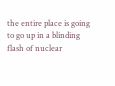the entire place is going to go up in a blinding flash of nuclear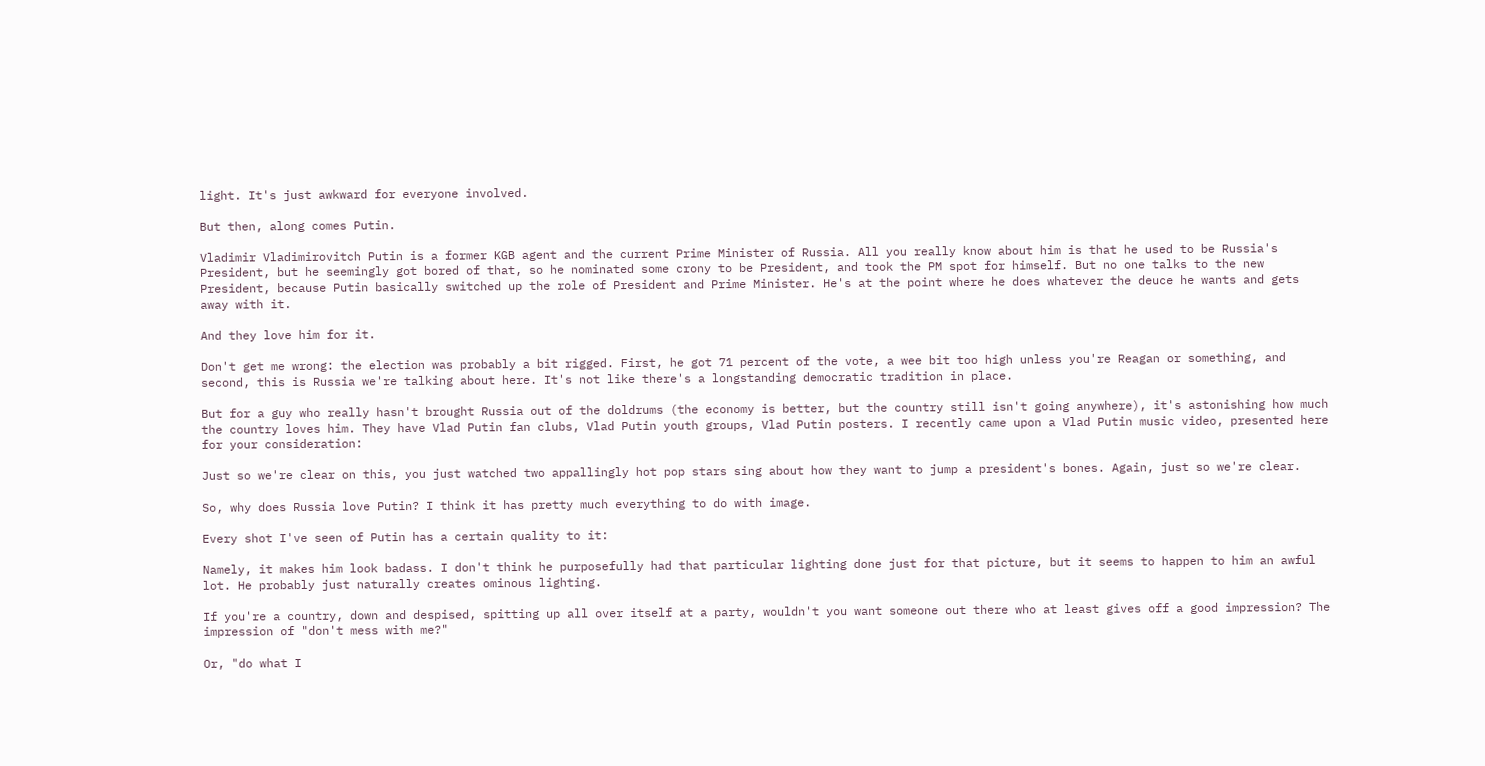light. It's just awkward for everyone involved.

But then, along comes Putin.

Vladimir Vladimirovitch Putin is a former KGB agent and the current Prime Minister of Russia. All you really know about him is that he used to be Russia's President, but he seemingly got bored of that, so he nominated some crony to be President, and took the PM spot for himself. But no one talks to the new President, because Putin basically switched up the role of President and Prime Minister. He's at the point where he does whatever the deuce he wants and gets away with it.

And they love him for it.

Don't get me wrong: the election was probably a bit rigged. First, he got 71 percent of the vote, a wee bit too high unless you're Reagan or something, and second, this is Russia we're talking about here. It's not like there's a longstanding democratic tradition in place.

But for a guy who really hasn't brought Russia out of the doldrums (the economy is better, but the country still isn't going anywhere), it's astonishing how much the country loves him. They have Vlad Putin fan clubs, Vlad Putin youth groups, Vlad Putin posters. I recently came upon a Vlad Putin music video, presented here for your consideration:

Just so we're clear on this, you just watched two appallingly hot pop stars sing about how they want to jump a president's bones. Again, just so we're clear.

So, why does Russia love Putin? I think it has pretty much everything to do with image.

Every shot I've seen of Putin has a certain quality to it:

Namely, it makes him look badass. I don't think he purposefully had that particular lighting done just for that picture, but it seems to happen to him an awful lot. He probably just naturally creates ominous lighting.

If you're a country, down and despised, spitting up all over itself at a party, wouldn't you want someone out there who at least gives off a good impression? The impression of "don't mess with me?"

Or, "do what I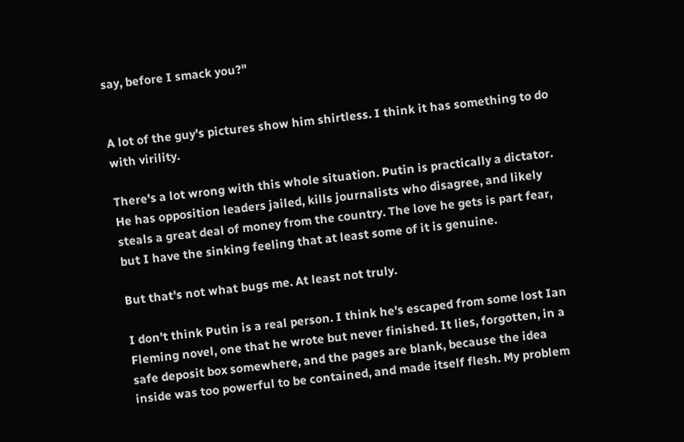say, before I smack you?"


A lot of the guy's pictures show him shirtless. I think it has something to do with virility.

There's a lot wrong with this whole situation. Putin is practically a dictator. He has opposition leaders jailed, kills journalists who disagree, and likely steals a great deal of money from the country. The love he gets is part fear, but I have the sinking feeling that at least some of it is genuine.

But that's not what bugs me. At least not truly.

I don't think Putin is a real person. I think he's escaped from some lost Ian Fleming novel, one that he wrote but never finished. It lies, forgotten, in a safe deposit box somewhere, and the pages are blank, because the idea inside was too powerful to be contained, and made itself flesh. My problem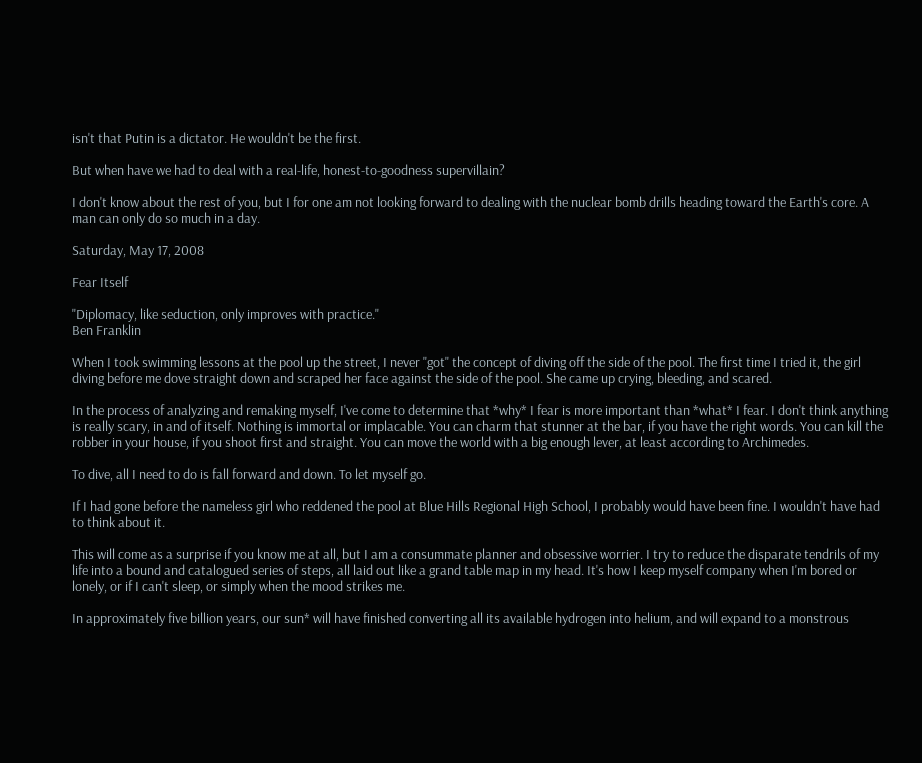isn't that Putin is a dictator. He wouldn't be the first.

But when have we had to deal with a real-life, honest-to-goodness supervillain?

I don't know about the rest of you, but I for one am not looking forward to dealing with the nuclear bomb drills heading toward the Earth's core. A man can only do so much in a day.

Saturday, May 17, 2008

Fear Itself

"Diplomacy, like seduction, only improves with practice."
Ben Franklin

When I took swimming lessons at the pool up the street, I never "got" the concept of diving off the side of the pool. The first time I tried it, the girl diving before me dove straight down and scraped her face against the side of the pool. She came up crying, bleeding, and scared.

In the process of analyzing and remaking myself, I've come to determine that *why* I fear is more important than *what* I fear. I don't think anything is really scary, in and of itself. Nothing is immortal or implacable. You can charm that stunner at the bar, if you have the right words. You can kill the robber in your house, if you shoot first and straight. You can move the world with a big enough lever, at least according to Archimedes.

To dive, all I need to do is fall forward and down. To let myself go.

If I had gone before the nameless girl who reddened the pool at Blue Hills Regional High School, I probably would have been fine. I wouldn't have had to think about it.

This will come as a surprise if you know me at all, but I am a consummate planner and obsessive worrier. I try to reduce the disparate tendrils of my life into a bound and catalogued series of steps, all laid out like a grand table map in my head. It's how I keep myself company when I'm bored or lonely, or if I can't sleep, or simply when the mood strikes me.

In approximately five billion years, our sun* will have finished converting all its available hydrogen into helium, and will expand to a monstrous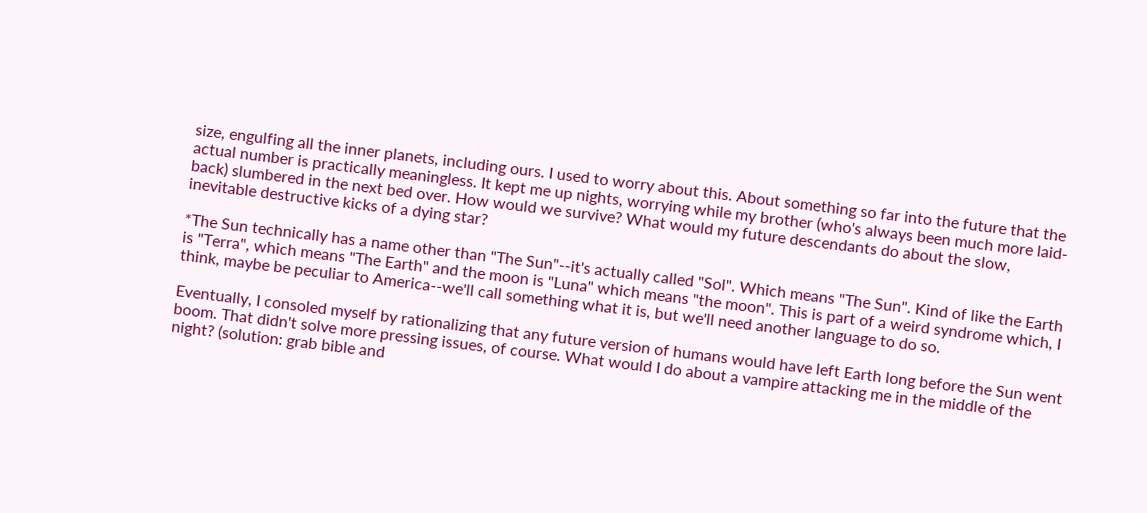size, engulfing all the inner planets, including ours. I used to worry about this. About something so far into the future that the actual number is practically meaningless. It kept me up nights, worrying while my brother (who's always been much more laid-back) slumbered in the next bed over. How would we survive? What would my future descendants do about the slow, inevitable destructive kicks of a dying star?

*The Sun technically has a name other than "The Sun"--it's actually called "Sol". Which means "The Sun". Kind of like the Earth is "Terra", which means "The Earth" and the moon is "Luna" which means "the moon". This is part of a weird syndrome which, I think, maybe be peculiar to America--we'll call something what it is, but we'll need another language to do so.

Eventually, I consoled myself by rationalizing that any future version of humans would have left Earth long before the Sun went boom. That didn't solve more pressing issues, of course. What would I do about a vampire attacking me in the middle of the night? (solution: grab bible and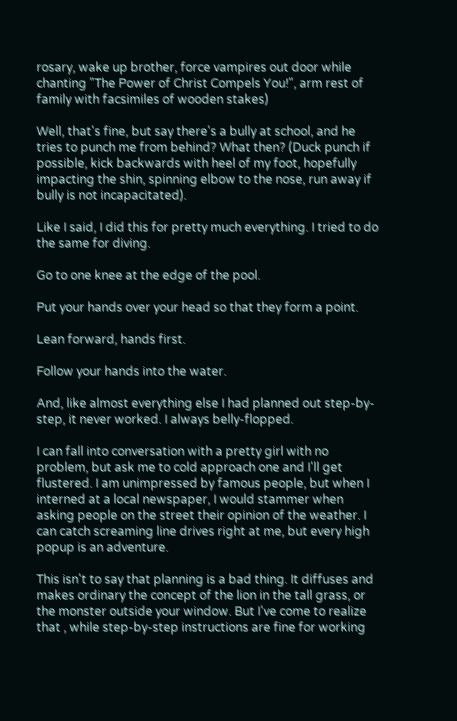rosary, wake up brother, force vampires out door while chanting "The Power of Christ Compels You!", arm rest of family with facsimiles of wooden stakes)

Well, that's fine, but say there's a bully at school, and he tries to punch me from behind? What then? (Duck punch if possible, kick backwards with heel of my foot, hopefully impacting the shin, spinning elbow to the nose, run away if bully is not incapacitated).

Like I said, I did this for pretty much everything. I tried to do the same for diving.

Go to one knee at the edge of the pool.

Put your hands over your head so that they form a point.

Lean forward, hands first.

Follow your hands into the water.

And, like almost everything else I had planned out step-by-step, it never worked. I always belly-flopped.

I can fall into conversation with a pretty girl with no problem, but ask me to cold approach one and I'll get flustered. I am unimpressed by famous people, but when I interned at a local newspaper, I would stammer when asking people on the street their opinion of the weather. I can catch screaming line drives right at me, but every high popup is an adventure.

This isn't to say that planning is a bad thing. It diffuses and makes ordinary the concept of the lion in the tall grass, or the monster outside your window. But I've come to realize that , while step-by-step instructions are fine for working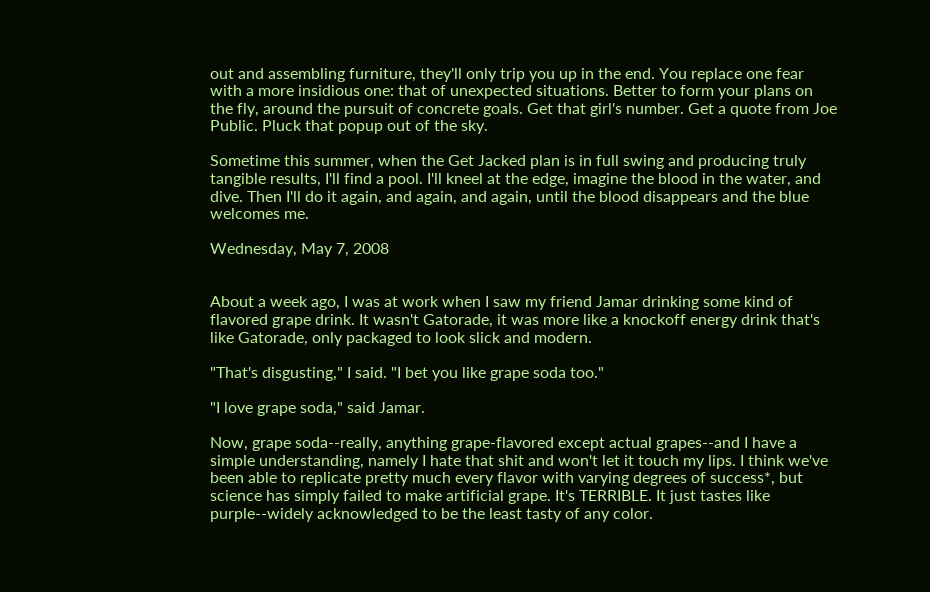out and assembling furniture, they'll only trip you up in the end. You replace one fear with a more insidious one: that of unexpected situations. Better to form your plans on the fly, around the pursuit of concrete goals. Get that girl's number. Get a quote from Joe Public. Pluck that popup out of the sky.

Sometime this summer, when the Get Jacked plan is in full swing and producing truly tangible results, I'll find a pool. I'll kneel at the edge, imagine the blood in the water, and dive. Then I'll do it again, and again, and again, until the blood disappears and the blue welcomes me.

Wednesday, May 7, 2008


About a week ago, I was at work when I saw my friend Jamar drinking some kind of flavored grape drink. It wasn't Gatorade, it was more like a knockoff energy drink that's like Gatorade, only packaged to look slick and modern.

"That's disgusting," I said. "I bet you like grape soda too."

"I love grape soda," said Jamar.

Now, grape soda--really, anything grape-flavored except actual grapes--and I have a simple understanding, namely I hate that shit and won't let it touch my lips. I think we've been able to replicate pretty much every flavor with varying degrees of success*, but science has simply failed to make artificial grape. It's TERRIBLE. It just tastes like purple--widely acknowledged to be the least tasty of any color.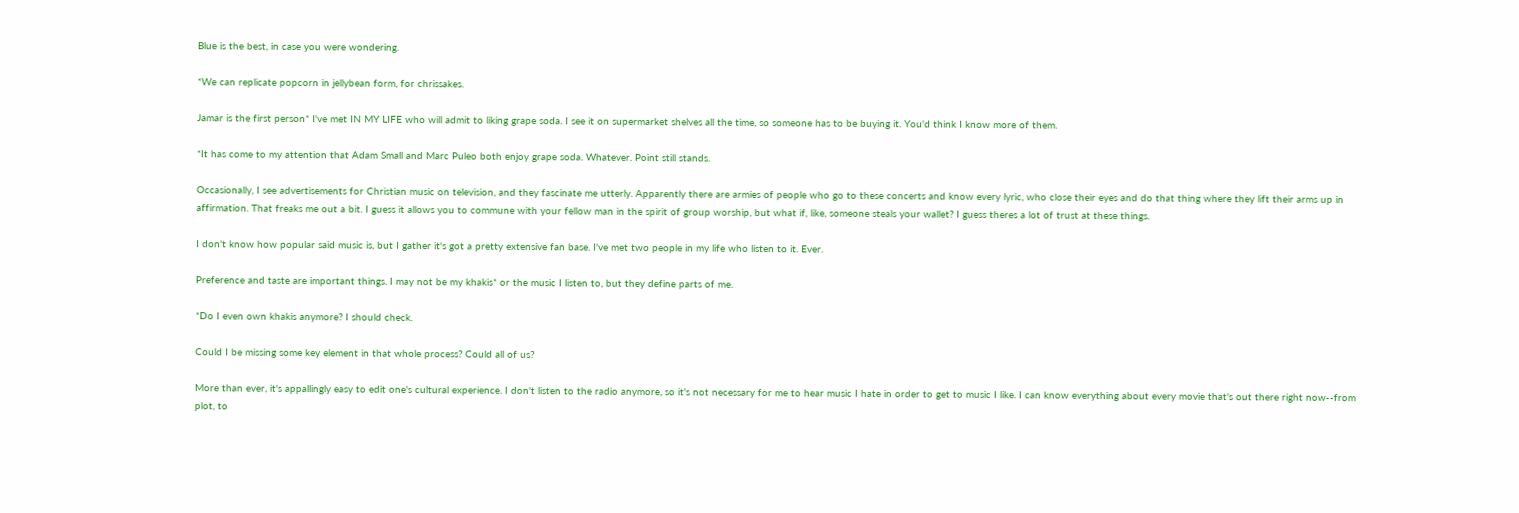Blue is the best, in case you were wondering.

*We can replicate popcorn in jellybean form, for chrissakes.

Jamar is the first person* I've met IN MY LIFE who will admit to liking grape soda. I see it on supermarket shelves all the time, so someone has to be buying it. You'd think I know more of them.

*It has come to my attention that Adam Small and Marc Puleo both enjoy grape soda. Whatever. Point still stands.

Occasionally, I see advertisements for Christian music on television, and they fascinate me utterly. Apparently there are armies of people who go to these concerts and know every lyric, who close their eyes and do that thing where they lift their arms up in affirmation. That freaks me out a bit. I guess it allows you to commune with your fellow man in the spirit of group worship, but what if, like, someone steals your wallet? I guess theres a lot of trust at these things.

I don't know how popular said music is, but I gather it's got a pretty extensive fan base. I've met two people in my life who listen to it. Ever.

Preference and taste are important things. I may not be my khakis* or the music I listen to, but they define parts of me.

*Do I even own khakis anymore? I should check.

Could I be missing some key element in that whole process? Could all of us?

More than ever, it's appallingly easy to edit one's cultural experience. I don't listen to the radio anymore, so it's not necessary for me to hear music I hate in order to get to music I like. I can know everything about every movie that's out there right now--from plot, to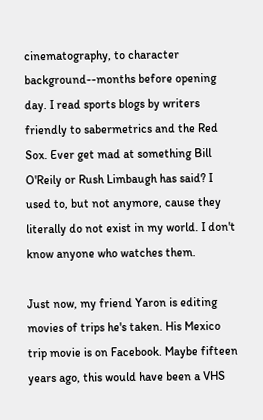cinematography, to character background--months before opening day. I read sports blogs by writers friendly to sabermetrics and the Red Sox. Ever get mad at something Bill O'Reily or Rush Limbaugh has said? I used to, but not anymore, cause they literally do not exist in my world. I don't know anyone who watches them.

Just now, my friend Yaron is editing movies of trips he's taken. His Mexico trip movie is on Facebook. Maybe fifteen years ago, this would have been a VHS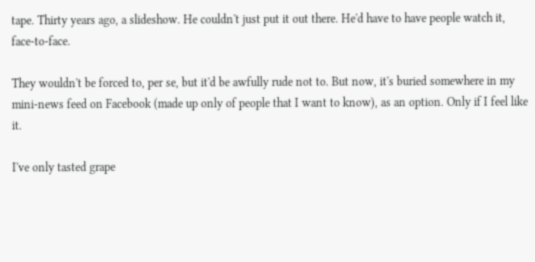tape. Thirty years ago, a slideshow. He couldn't just put it out there. He'd have to have people watch it, face-to-face.

They wouldn't be forced to, per se, but it'd be awfully rude not to. But now, it's buried somewhere in my mini-news feed on Facebook (made up only of people that I want to know), as an option. Only if I feel like it.

I've only tasted grape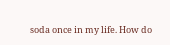soda once in my life. How do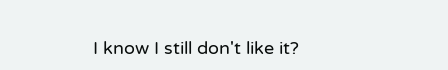I know I still don't like it?